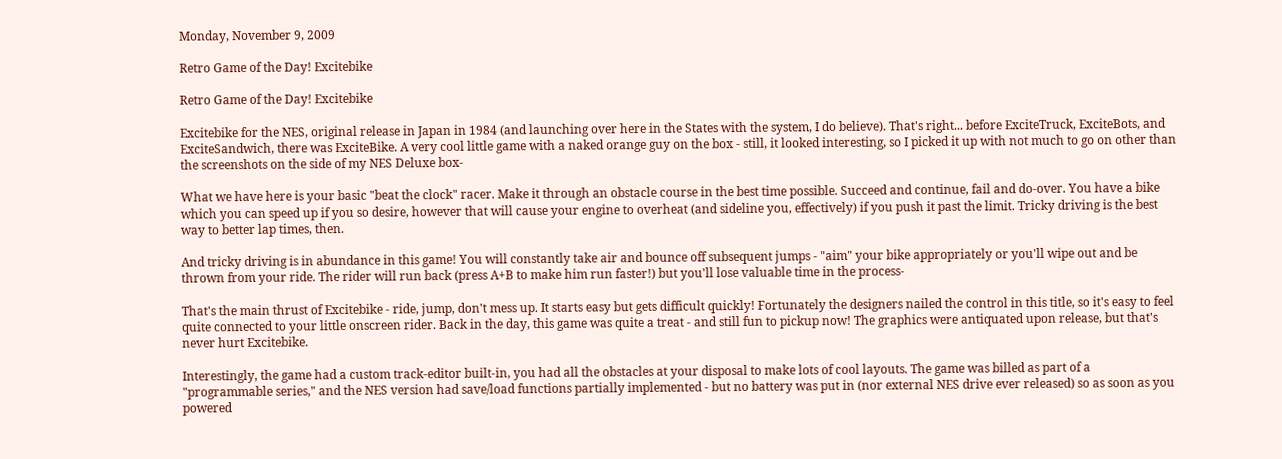Monday, November 9, 2009

Retro Game of the Day! Excitebike

Retro Game of the Day! Excitebike

Excitebike for the NES, original release in Japan in 1984 (and launching over here in the States with the system, I do believe). That's right... before ExciteTruck, ExciteBots, and ExciteSandwich, there was ExciteBike. A very cool little game with a naked orange guy on the box - still, it looked interesting, so I picked it up with not much to go on other than the screenshots on the side of my NES Deluxe box-

What we have here is your basic "beat the clock" racer. Make it through an obstacle course in the best time possible. Succeed and continue, fail and do-over. You have a bike which you can speed up if you so desire, however that will cause your engine to overheat (and sideline you, effectively) if you push it past the limit. Tricky driving is the best way to better lap times, then.

And tricky driving is in abundance in this game! You will constantly take air and bounce off subsequent jumps - "aim" your bike appropriately or you'll wipe out and be thrown from your ride. The rider will run back (press A+B to make him run faster!) but you'll lose valuable time in the process-

That's the main thrust of Excitebike - ride, jump, don't mess up. It starts easy but gets difficult quickly! Fortunately the designers nailed the control in this title, so it's easy to feel quite connected to your little onscreen rider. Back in the day, this game was quite a treat - and still fun to pickup now! The graphics were antiquated upon release, but that's never hurt Excitebike.

Interestingly, the game had a custom track-editor built-in, you had all the obstacles at your disposal to make lots of cool layouts. The game was billed as part of a "programmable series," and the NES version had save/load functions partially implemented - but no battery was put in (nor external NES drive ever released) so as soon as you powered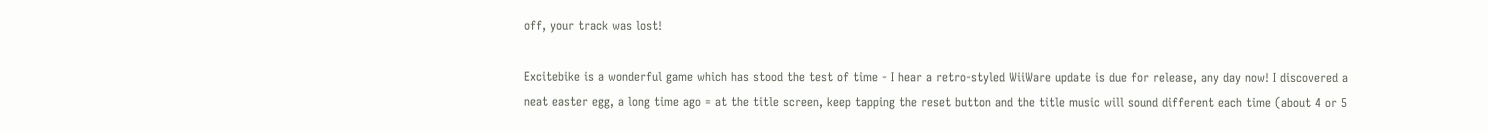off, your track was lost!

Excitebike is a wonderful game which has stood the test of time - I hear a retro-styled WiiWare update is due for release, any day now! I discovered a neat easter egg, a long time ago = at the title screen, keep tapping the reset button and the title music will sound different each time (about 4 or 5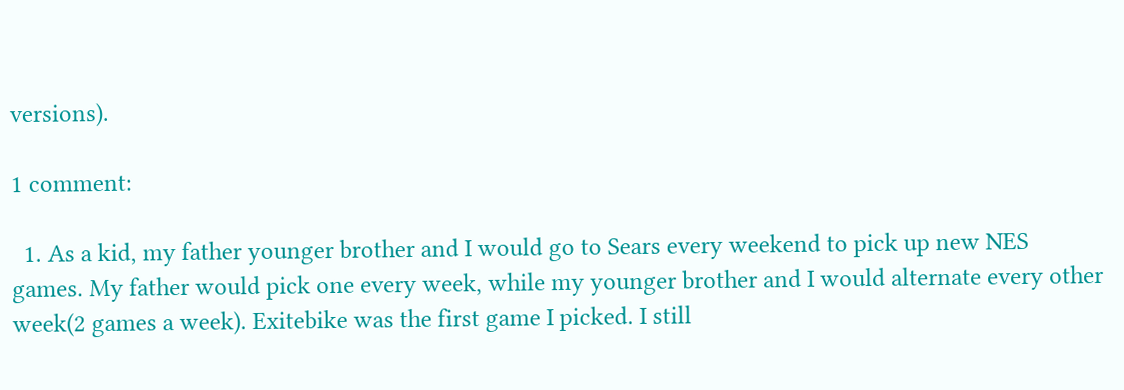versions).

1 comment:

  1. As a kid, my father younger brother and I would go to Sears every weekend to pick up new NES games. My father would pick one every week, while my younger brother and I would alternate every other week(2 games a week). Exitebike was the first game I picked. I still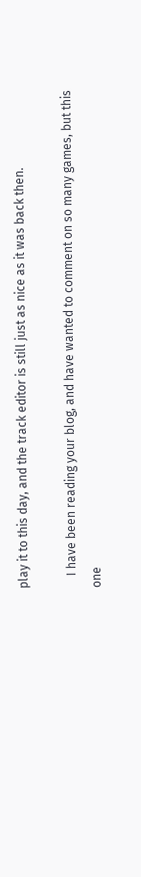play it to this day, and the track editor is still just as nice as it was back then.

    I have been reading your blog, and have wanted to comment on so many games, but this one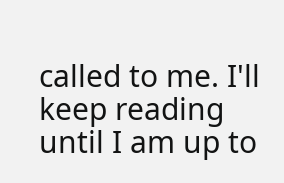called to me. I'll keep reading until I am up to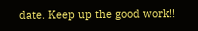date. Keep up the good work!!